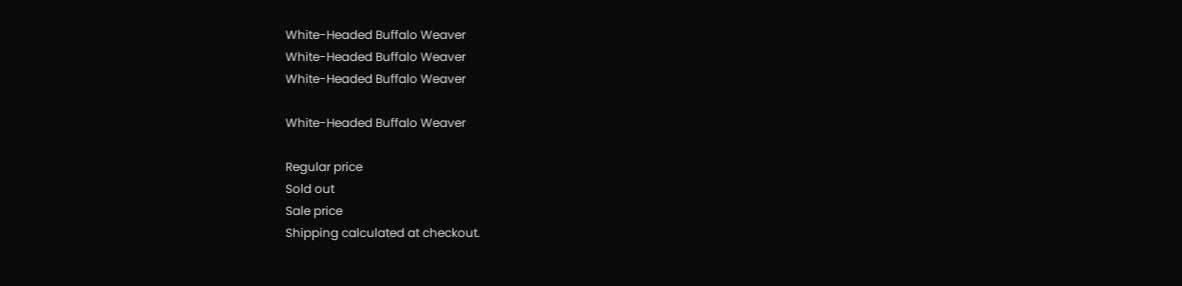White-Headed Buffalo Weaver
White-Headed Buffalo Weaver
White-Headed Buffalo Weaver

White-Headed Buffalo Weaver

Regular price
Sold out
Sale price
Shipping calculated at checkout.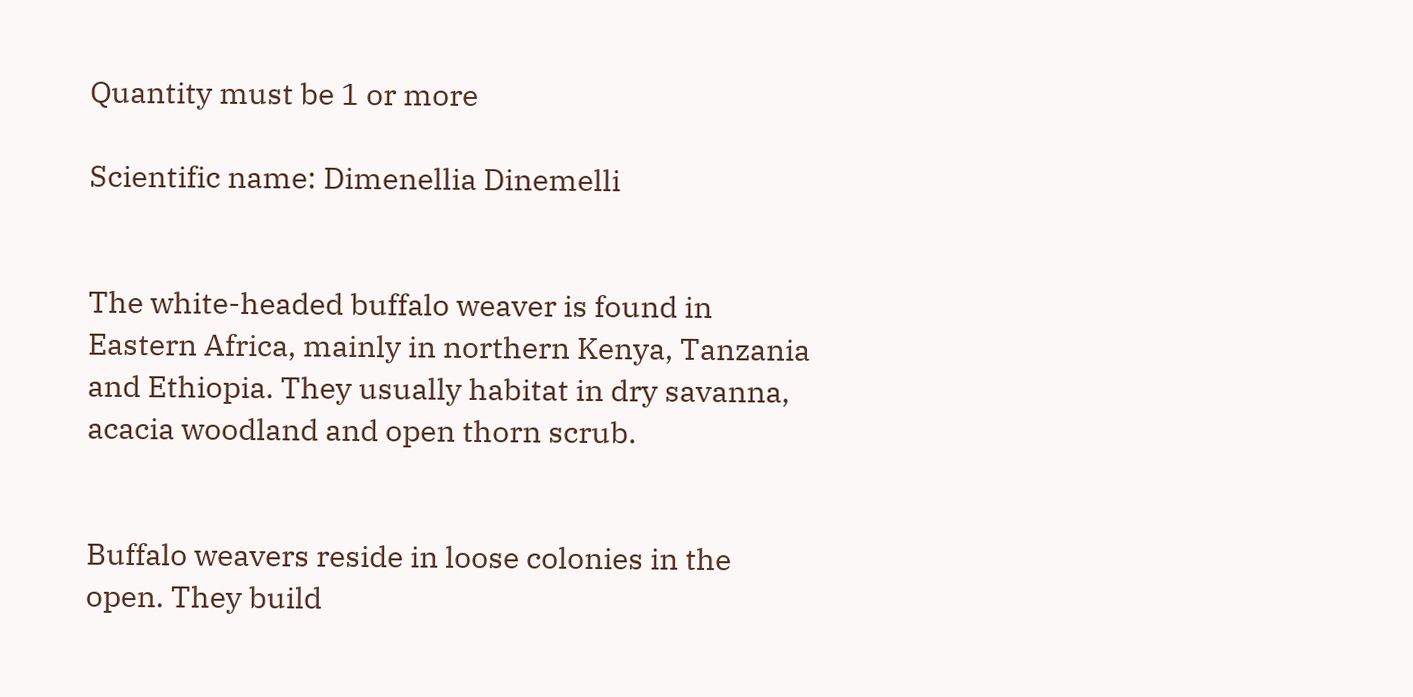Quantity must be 1 or more

Scientific name: Dimenellia Dinemelli


The white-headed buffalo weaver is found in Eastern Africa, mainly in northern Kenya, Tanzania and Ethiopia. They usually habitat in dry savanna, acacia woodland and open thorn scrub.


Buffalo weavers reside in loose colonies in the open. They build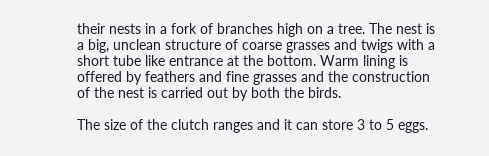their nests in a fork of branches high on a tree. The nest is a big, unclean structure of coarse grasses and twigs with a short tube like entrance at the bottom. Warm lining is offered by feathers and fine grasses and the construction of the nest is carried out by both the birds.

The size of the clutch ranges and it can store 3 to 5 eggs.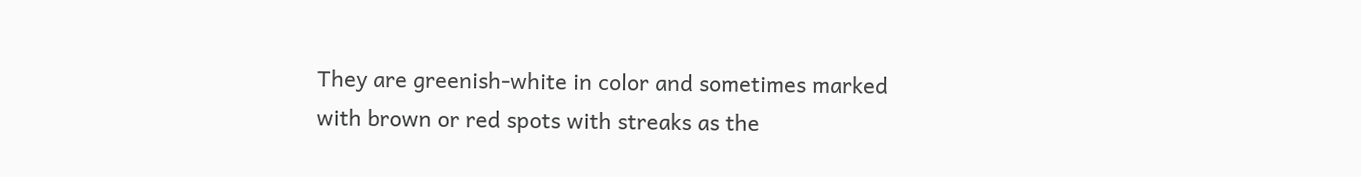They are greenish-white in color and sometimes marked with brown or red spots with streaks as the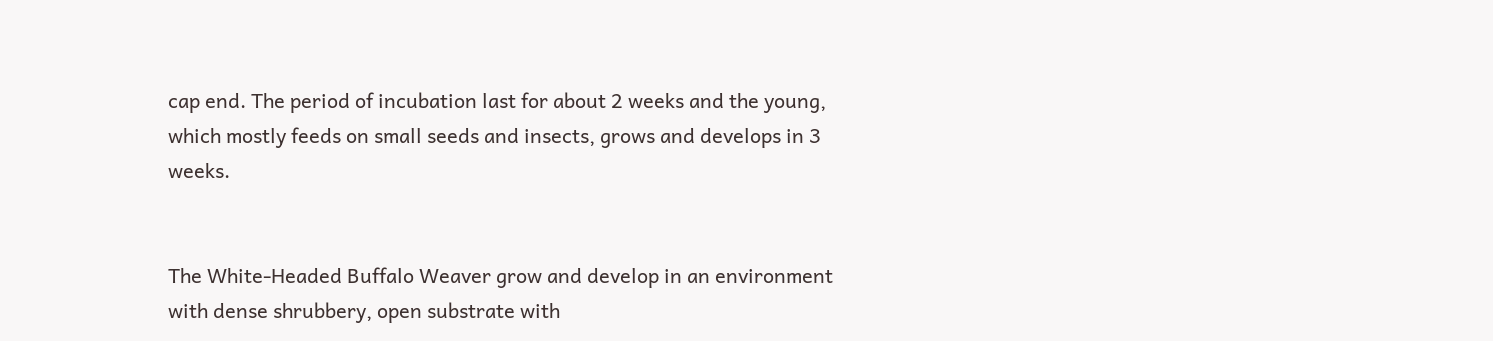cap end. The period of incubation last for about 2 weeks and the young, which mostly feeds on small seeds and insects, grows and develops in 3 weeks.


The White-Headed Buffalo Weaver grow and develop in an environment with dense shrubbery, open substrate with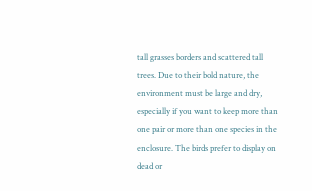tall grasses borders and scattered tall trees. Due to their bold nature, the environment must be large and dry, especially if you want to keep more than one pair or more than one species in the enclosure. The birds prefer to display on dead or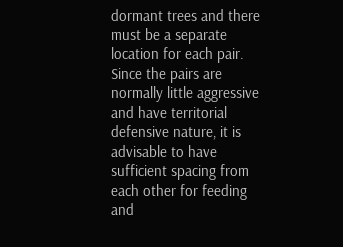dormant trees and there must be a separate location for each pair. Since the pairs are normally little aggressive and have territorial defensive nature, it is advisable to have sufficient spacing from each other for feeding and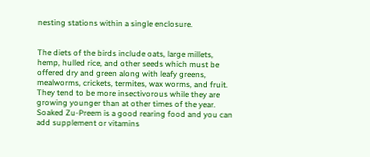nesting stations within a single enclosure.


The diets of the birds include oats, large millets, hemp, hulled rice, and other seeds which must be offered dry and green along with leafy greens, mealworms, crickets, termites, wax worms, and fruit. They tend to be more insectivorous while they are growing younger than at other times of the year. Soaked Zu-Preem is a good rearing food and you can add supplement or vitamins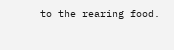to the rearing food.